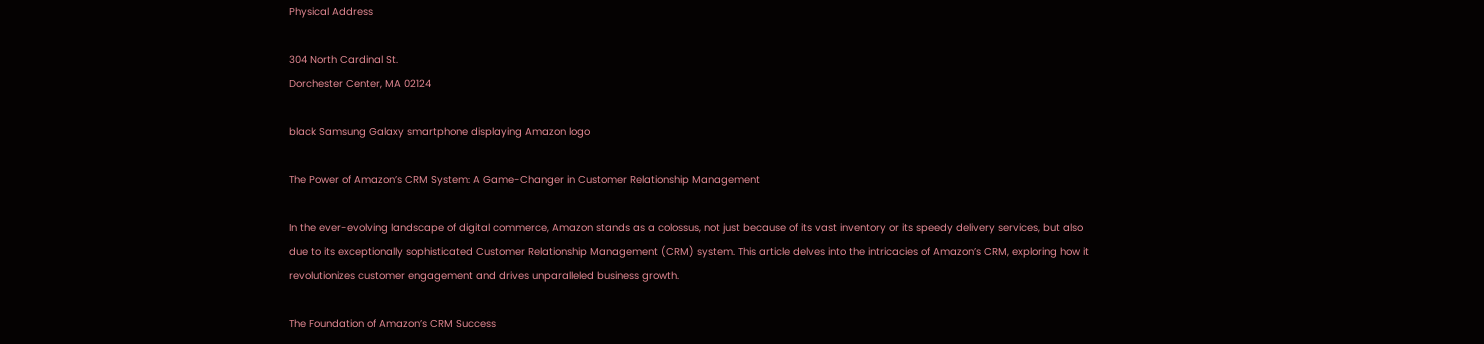Physical Address

304 North Cardinal St.
Dorchester Center, MA 02124

black Samsung Galaxy smartphone displaying Amazon logo

The Power of Amazon’s CRM System: A Game-Changer in Customer Relationship Management

In the ever-evolving landscape of digital commerce, Amazon stands as a colossus, not just because of its vast inventory or its speedy delivery services, but also due to its exceptionally sophisticated Customer Relationship Management (CRM) system. This article delves into the intricacies of Amazon’s CRM, exploring how it revolutionizes customer engagement and drives unparalleled business growth.

The Foundation of Amazon’s CRM Success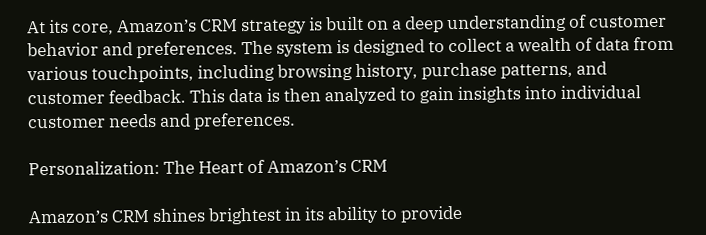At its core, Amazon’s CRM strategy is built on a deep understanding of customer behavior and preferences. The system is designed to collect a wealth of data from various touchpoints, including browsing history, purchase patterns, and customer feedback. This data is then analyzed to gain insights into individual customer needs and preferences.

Personalization: The Heart of Amazon’s CRM

Amazon’s CRM shines brightest in its ability to provide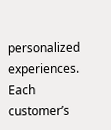personalized experiences. Each customer’s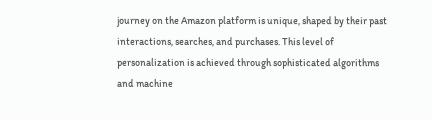journey on the Amazon platform is unique, shaped by their past interactions, searches, and purchases. This level of personalization is achieved through sophisticated algorithms and machine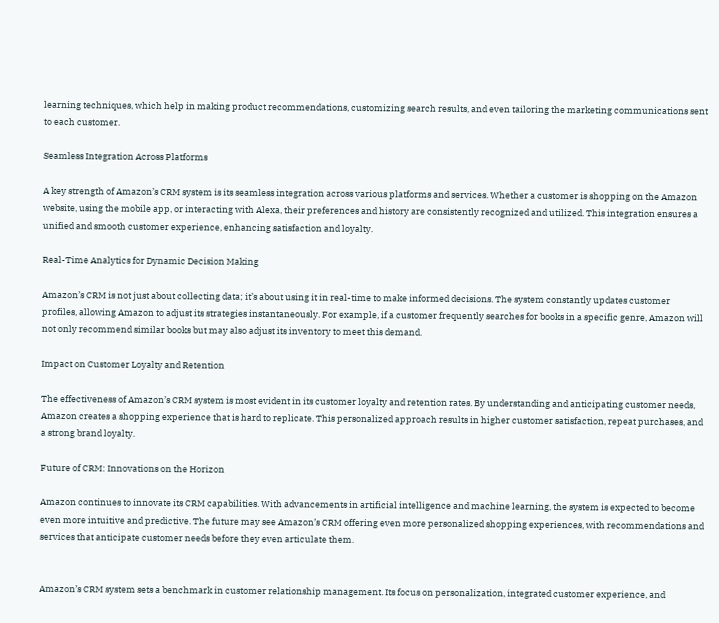learning techniques, which help in making product recommendations, customizing search results, and even tailoring the marketing communications sent to each customer.

Seamless Integration Across Platforms

A key strength of Amazon’s CRM system is its seamless integration across various platforms and services. Whether a customer is shopping on the Amazon website, using the mobile app, or interacting with Alexa, their preferences and history are consistently recognized and utilized. This integration ensures a unified and smooth customer experience, enhancing satisfaction and loyalty.

Real-Time Analytics for Dynamic Decision Making

Amazon’s CRM is not just about collecting data; it’s about using it in real-time to make informed decisions. The system constantly updates customer profiles, allowing Amazon to adjust its strategies instantaneously. For example, if a customer frequently searches for books in a specific genre, Amazon will not only recommend similar books but may also adjust its inventory to meet this demand.

Impact on Customer Loyalty and Retention

The effectiveness of Amazon’s CRM system is most evident in its customer loyalty and retention rates. By understanding and anticipating customer needs, Amazon creates a shopping experience that is hard to replicate. This personalized approach results in higher customer satisfaction, repeat purchases, and a strong brand loyalty.

Future of CRM: Innovations on the Horizon

Amazon continues to innovate its CRM capabilities. With advancements in artificial intelligence and machine learning, the system is expected to become even more intuitive and predictive. The future may see Amazon’s CRM offering even more personalized shopping experiences, with recommendations and services that anticipate customer needs before they even articulate them.


Amazon’s CRM system sets a benchmark in customer relationship management. Its focus on personalization, integrated customer experience, and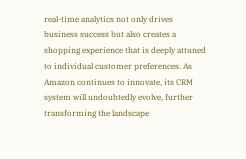real-time analytics not only drives business success but also creates a shopping experience that is deeply attuned to individual customer preferences. As Amazon continues to innovate, its CRM system will undoubtedly evolve, further transforming the landscape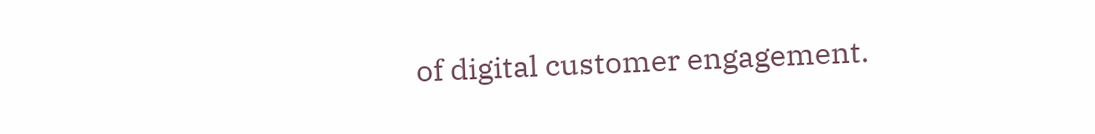of digital customer engagement.